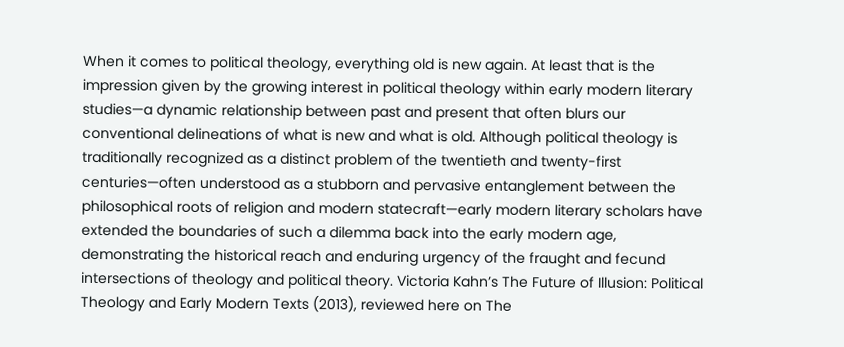When it comes to political theology, everything old is new again. At least that is the impression given by the growing interest in political theology within early modern literary studies—a dynamic relationship between past and present that often blurs our conventional delineations of what is new and what is old. Although political theology is traditionally recognized as a distinct problem of the twentieth and twenty-first centuries—often understood as a stubborn and pervasive entanglement between the philosophical roots of religion and modern statecraft—early modern literary scholars have extended the boundaries of such a dilemma back into the early modern age, demonstrating the historical reach and enduring urgency of the fraught and fecund intersections of theology and political theory. Victoria Kahn’s The Future of Illusion: Political Theology and Early Modern Texts (2013), reviewed here on The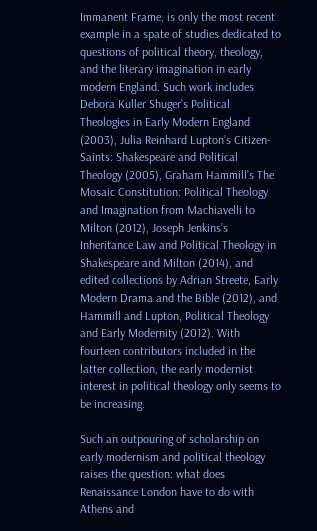Immanent Frame, is only the most recent example in a spate of studies dedicated to questions of political theory, theology, and the literary imagination in early modern England. Such work includes Debora Kuller Shuger’s Political Theologies in Early Modern England (2003), Julia Reinhard Lupton’s Citizen-Saints: Shakespeare and Political Theology (2005), Graham Hammill’s The Mosaic Constitution: Political Theology and Imagination from Machiavelli to Milton (2012), Joseph Jenkins’s Inheritance Law and Political Theology in Shakespeare and Milton (2014), and edited collections by Adrian Streete, Early Modern Drama and the Bible (2012), and Hammill and Lupton, Political Theology and Early Modernity (2012). With fourteen contributors included in the latter collection, the early modernist interest in political theology only seems to be increasing.

Such an outpouring of scholarship on early modernism and political theology raises the question: what does Renaissance London have to do with Athens and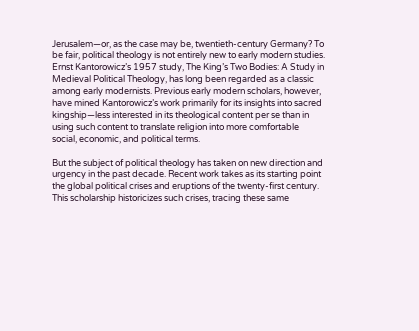Jerusalem—or, as the case may be, twentieth-century Germany? To be fair, political theology is not entirely new to early modern studies. Ernst Kantorowicz’s 1957 study, The King’s Two Bodies: A Study in Medieval Political Theology, has long been regarded as a classic among early modernists. Previous early modern scholars, however, have mined Kantorowicz’s work primarily for its insights into sacred kingship—less interested in its theological content per se than in using such content to translate religion into more comfortable social, economic, and political terms.

But the subject of political theology has taken on new direction and urgency in the past decade. Recent work takes as its starting point the global political crises and eruptions of the twenty-first century. This scholarship historicizes such crises, tracing these same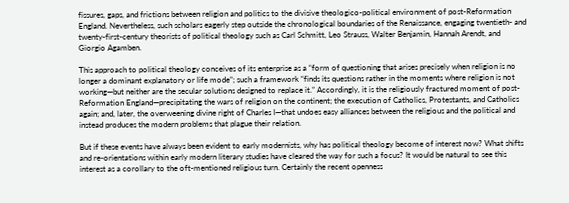fissures, gaps, and frictions between religion and politics to the divisive theologico-political environment of post-Reformation England. Nevertheless, such scholars eagerly step outside the chronological boundaries of the Renaissance, engaging twentieth- and twenty-first-century theorists of political theology such as Carl Schmitt, Leo Strauss, Walter Benjamin, Hannah Arendt, and Giorgio Agamben.

This approach to political theology conceives of its enterprise as a “form of questioning that arises precisely when religion is no longer a dominant explanatory or life mode”; such a framework “finds its questions rather in the moments where religion is not working—but neither are the secular solutions designed to replace it.” Accordingly, it is the religiously fractured moment of post-Reformation England—precipitating the wars of religion on the continent; the execution of Catholics, Protestants, and Catholics again; and, later, the overweening divine right of Charles I—that undoes easy alliances between the religious and the political and instead produces the modern problems that plague their relation.

But if these events have always been evident to early modernists, why has political theology become of interest now? What shifts and re-orientations within early modern literary studies have cleared the way for such a focus? It would be natural to see this interest as a corollary to the oft-mentioned religious turn. Certainly the recent openness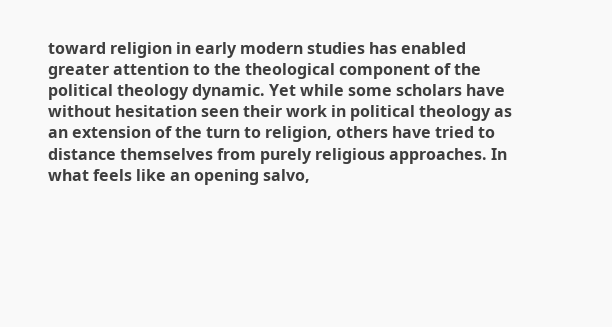toward religion in early modern studies has enabled greater attention to the theological component of the political theology dynamic. Yet while some scholars have without hesitation seen their work in political theology as an extension of the turn to religion, others have tried to distance themselves from purely religious approaches. In what feels like an opening salvo,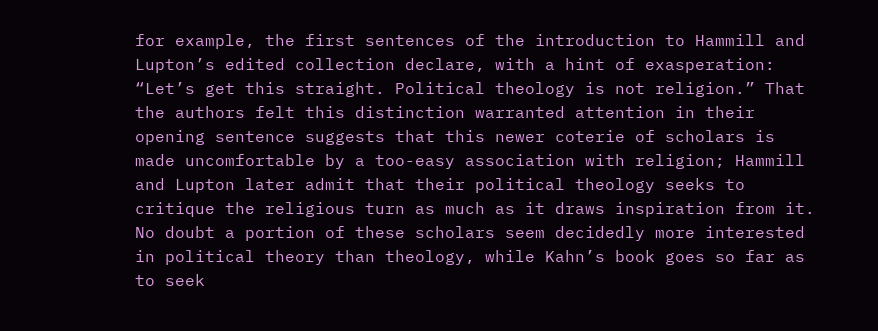for example, the first sentences of the introduction to Hammill and Lupton’s edited collection declare, with a hint of exasperation: “Let’s get this straight. Political theology is not religion.” That the authors felt this distinction warranted attention in their opening sentence suggests that this newer coterie of scholars is made uncomfortable by a too-easy association with religion; Hammill and Lupton later admit that their political theology seeks to critique the religious turn as much as it draws inspiration from it. No doubt a portion of these scholars seem decidedly more interested in political theory than theology, while Kahn’s book goes so far as to seek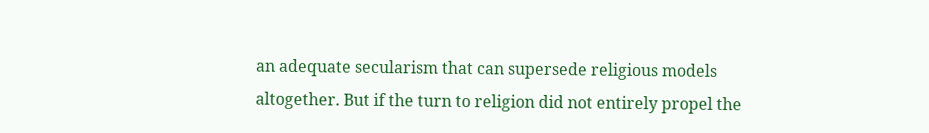an adequate secularism that can supersede religious models altogether. But if the turn to religion did not entirely propel the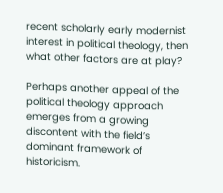recent scholarly early modernist interest in political theology, then what other factors are at play?

Perhaps another appeal of the political theology approach emerges from a growing discontent with the field’s dominant framework of historicism.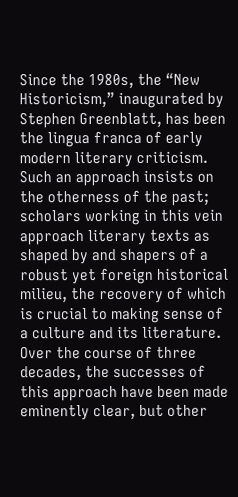Since the 1980s, the “New Historicism,” inaugurated by Stephen Greenblatt, has been the lingua franca of early modern literary criticism. Such an approach insists on the otherness of the past; scholars working in this vein approach literary texts as shaped by and shapers of a robust yet foreign historical milieu, the recovery of which is crucial to making sense of a culture and its literature. Over the course of three decades, the successes of this approach have been made eminently clear, but other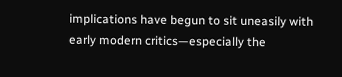implications have begun to sit uneasily with early modern critics—especially the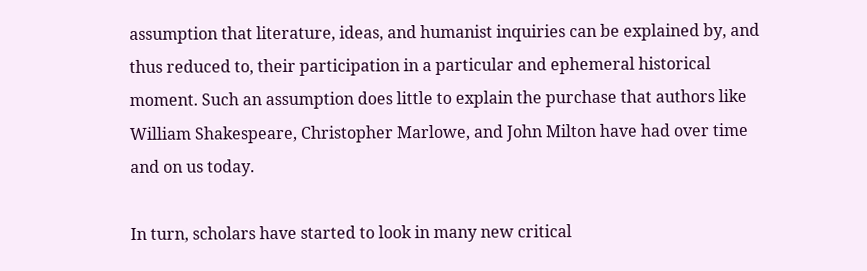assumption that literature, ideas, and humanist inquiries can be explained by, and thus reduced to, their participation in a particular and ephemeral historical moment. Such an assumption does little to explain the purchase that authors like William Shakespeare, Christopher Marlowe, and John Milton have had over time and on us today.

In turn, scholars have started to look in many new critical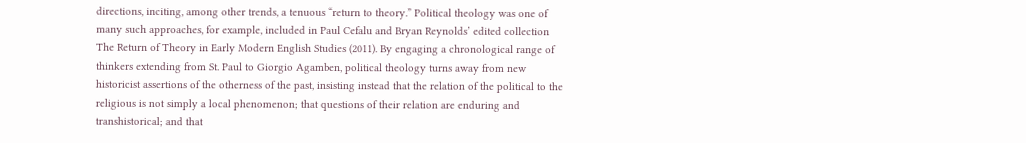directions, inciting, among other trends, a tenuous “return to theory.” Political theology was one of many such approaches, for example, included in Paul Cefalu and Bryan Reynolds’ edited collection The Return of Theory in Early Modern English Studies (2011). By engaging a chronological range of thinkers extending from St. Paul to Giorgio Agamben, political theology turns away from new historicist assertions of the otherness of the past, insisting instead that the relation of the political to the religious is not simply a local phenomenon; that questions of their relation are enduring and transhistorical; and that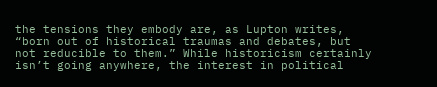the tensions they embody are, as Lupton writes, “born out of historical traumas and debates, but not reducible to them.” While historicism certainly isn’t going anywhere, the interest in political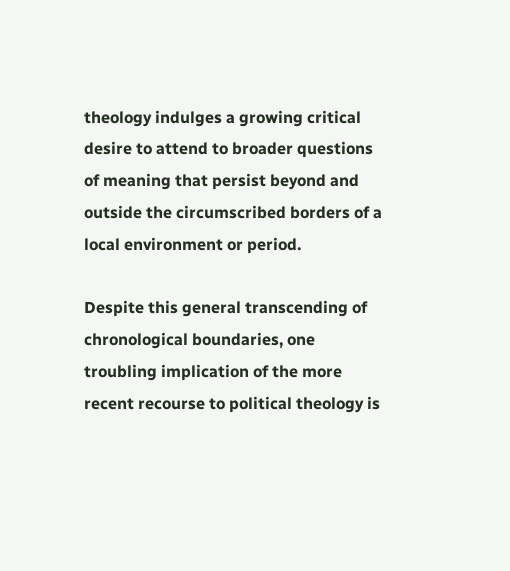theology indulges a growing critical desire to attend to broader questions of meaning that persist beyond and outside the circumscribed borders of a local environment or period.

Despite this general transcending of chronological boundaries, one troubling implication of the more recent recourse to political theology is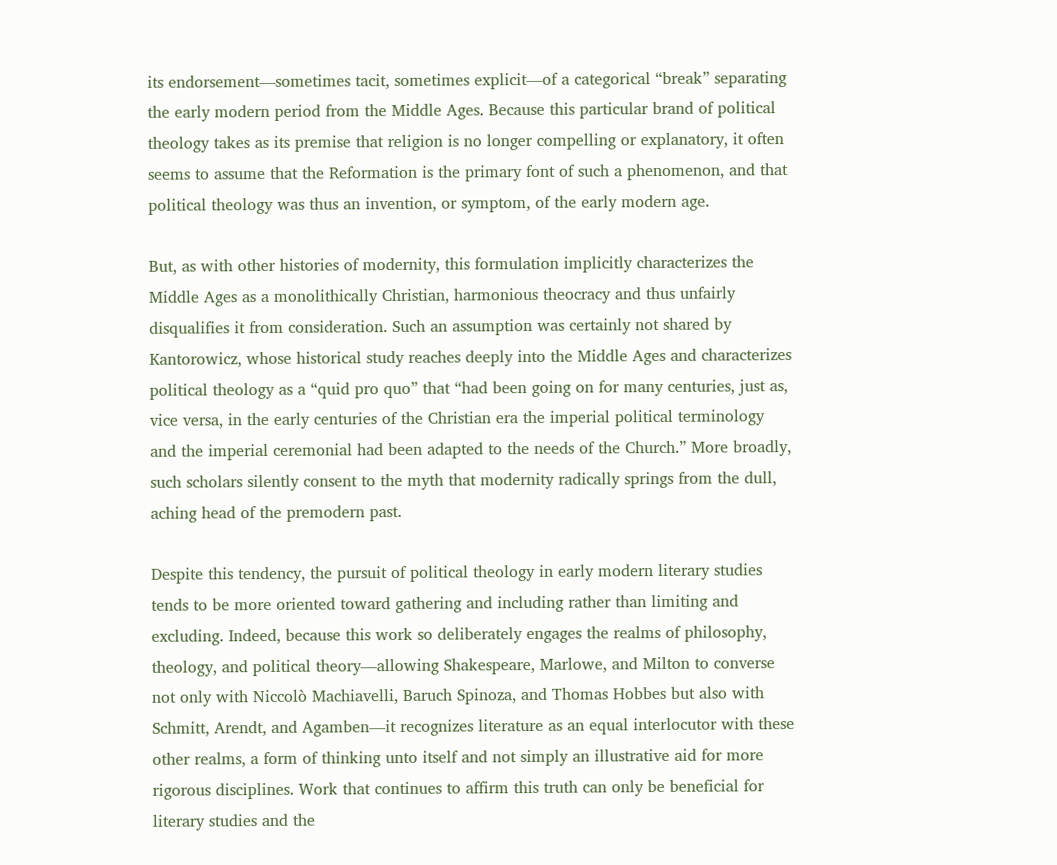its endorsement—sometimes tacit, sometimes explicit—of a categorical “break” separating the early modern period from the Middle Ages. Because this particular brand of political theology takes as its premise that religion is no longer compelling or explanatory, it often seems to assume that the Reformation is the primary font of such a phenomenon, and that political theology was thus an invention, or symptom, of the early modern age.

But, as with other histories of modernity, this formulation implicitly characterizes the Middle Ages as a monolithically Christian, harmonious theocracy and thus unfairly disqualifies it from consideration. Such an assumption was certainly not shared by Kantorowicz, whose historical study reaches deeply into the Middle Ages and characterizes political theology as a “quid pro quo” that “had been going on for many centuries, just as, vice versa, in the early centuries of the Christian era the imperial political terminology and the imperial ceremonial had been adapted to the needs of the Church.” More broadly, such scholars silently consent to the myth that modernity radically springs from the dull, aching head of the premodern past.

Despite this tendency, the pursuit of political theology in early modern literary studies tends to be more oriented toward gathering and including rather than limiting and excluding. Indeed, because this work so deliberately engages the realms of philosophy, theology, and political theory—allowing Shakespeare, Marlowe, and Milton to converse not only with Niccolò Machiavelli, Baruch Spinoza, and Thomas Hobbes but also with Schmitt, Arendt, and Agamben—it recognizes literature as an equal interlocutor with these other realms, a form of thinking unto itself and not simply an illustrative aid for more rigorous disciplines. Work that continues to affirm this truth can only be beneficial for literary studies and the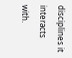disciplines it interacts with.